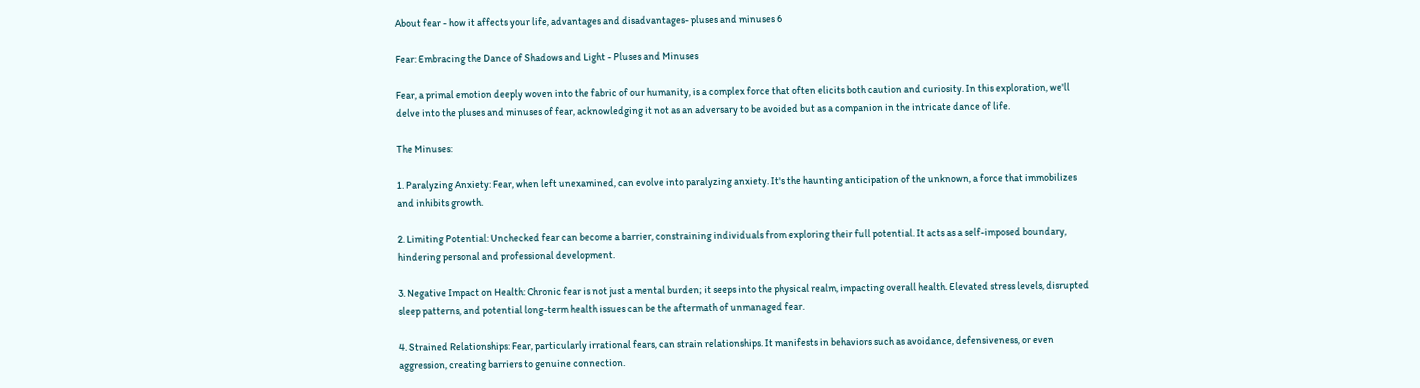About fear - how it affects your life, advantages and disadvantages- pluses and minuses 6

Fear: Embracing the Dance of Shadows and Light - Pluses and Minuses

Fear, a primal emotion deeply woven into the fabric of our humanity, is a complex force that often elicits both caution and curiosity. In this exploration, we'll delve into the pluses and minuses of fear, acknowledging it not as an adversary to be avoided but as a companion in the intricate dance of life.

The Minuses:

1. Paralyzing Anxiety: Fear, when left unexamined, can evolve into paralyzing anxiety. It's the haunting anticipation of the unknown, a force that immobilizes and inhibits growth.

2. Limiting Potential: Unchecked fear can become a barrier, constraining individuals from exploring their full potential. It acts as a self-imposed boundary, hindering personal and professional development.

3. Negative Impact on Health: Chronic fear is not just a mental burden; it seeps into the physical realm, impacting overall health. Elevated stress levels, disrupted sleep patterns, and potential long-term health issues can be the aftermath of unmanaged fear.

4. Strained Relationships: Fear, particularly irrational fears, can strain relationships. It manifests in behaviors such as avoidance, defensiveness, or even aggression, creating barriers to genuine connection.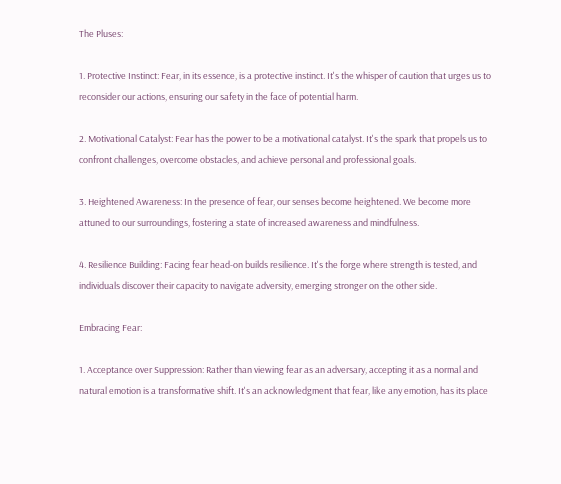The Pluses:

1. Protective Instinct: Fear, in its essence, is a protective instinct. It's the whisper of caution that urges us to reconsider our actions, ensuring our safety in the face of potential harm.

2. Motivational Catalyst: Fear has the power to be a motivational catalyst. It's the spark that propels us to confront challenges, overcome obstacles, and achieve personal and professional goals.

3. Heightened Awareness: In the presence of fear, our senses become heightened. We become more attuned to our surroundings, fostering a state of increased awareness and mindfulness.

4. Resilience Building: Facing fear head-on builds resilience. It's the forge where strength is tested, and individuals discover their capacity to navigate adversity, emerging stronger on the other side.

Embracing Fear:

1. Acceptance over Suppression: Rather than viewing fear as an adversary, accepting it as a normal and natural emotion is a transformative shift. It's an acknowledgment that fear, like any emotion, has its place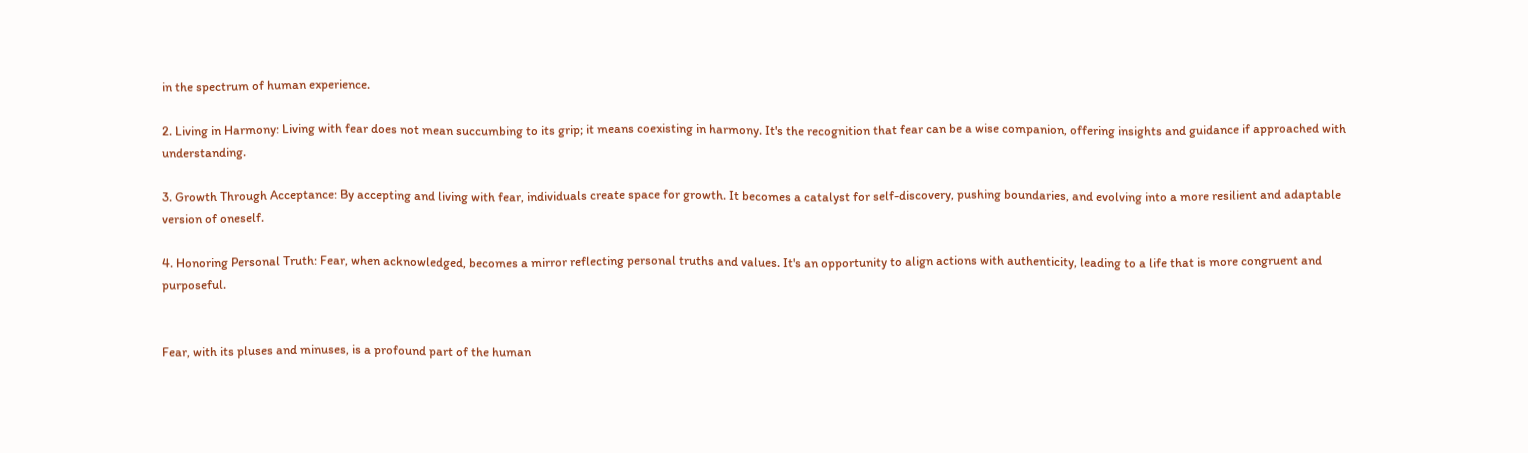in the spectrum of human experience.

2. Living in Harmony: Living with fear does not mean succumbing to its grip; it means coexisting in harmony. It's the recognition that fear can be a wise companion, offering insights and guidance if approached with understanding.

3. Growth Through Acceptance: By accepting and living with fear, individuals create space for growth. It becomes a catalyst for self-discovery, pushing boundaries, and evolving into a more resilient and adaptable version of oneself.

4. Honoring Personal Truth: Fear, when acknowledged, becomes a mirror reflecting personal truths and values. It's an opportunity to align actions with authenticity, leading to a life that is more congruent and purposeful.


Fear, with its pluses and minuses, is a profound part of the human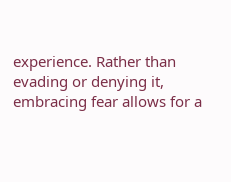experience. Rather than evading or denying it, embracing fear allows for a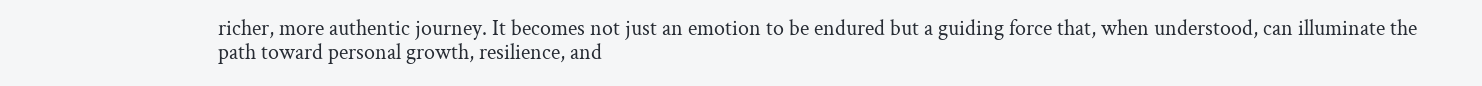richer, more authentic journey. It becomes not just an emotion to be endured but a guiding force that, when understood, can illuminate the path toward personal growth, resilience, and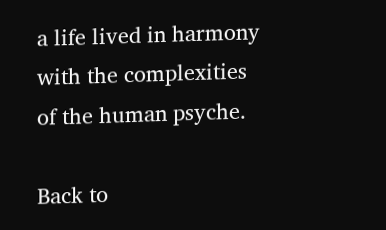a life lived in harmony with the complexities of the human psyche.

Back to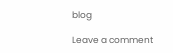blog

Leave a comment